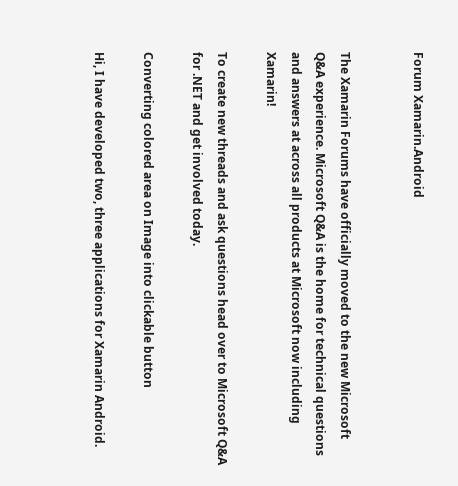Forum Xamarin.Android


The Xamarin Forums have officially moved to the new Microsoft Q&A experience. Microsoft Q&A is the home for technical questions and answers at across all products at Microsoft now including Xamarin!

To create new threads and ask questions head over to Microsoft Q&A for .NET and get involved today.

Converting colored area on Image into clickable button

Hi, I have developed two, three applications for Xamarin Android.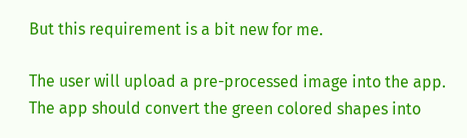But this requirement is a bit new for me.

The user will upload a pre-processed image into the app. The app should convert the green colored shapes into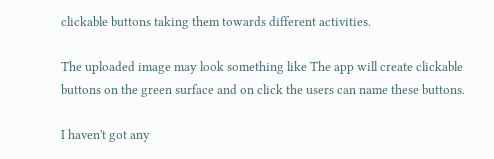clickable buttons taking them towards different activities.

The uploaded image may look something like The app will create clickable buttons on the green surface and on click the users can name these buttons.

I haven't got any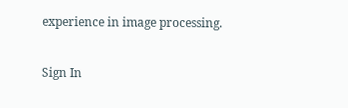experience in image processing.

Sign In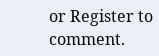or Register to comment.